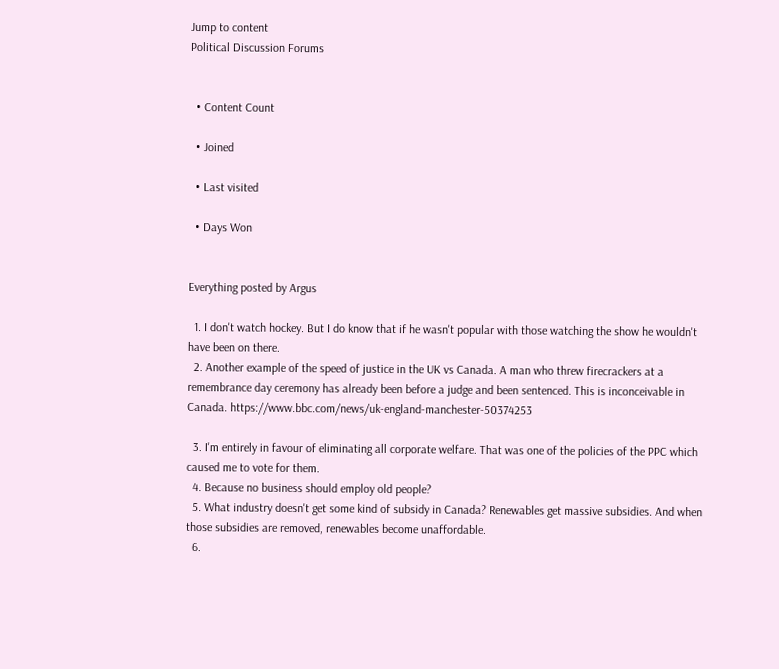Jump to content
Political Discussion Forums


  • Content Count

  • Joined

  • Last visited

  • Days Won


Everything posted by Argus

  1. I don't watch hockey. But I do know that if he wasn't popular with those watching the show he wouldn't have been on there.
  2. Another example of the speed of justice in the UK vs Canada. A man who threw firecrackers at a remembrance day ceremony has already been before a judge and been sentenced. This is inconceivable in Canada. https://www.bbc.com/news/uk-england-manchester-50374253

  3. I'm entirely in favour of eliminating all corporate welfare. That was one of the policies of the PPC which caused me to vote for them.
  4. Because no business should employ old people?
  5. What industry doesn't get some kind of subsidy in Canada? Renewables get massive subsidies. And when those subsidies are removed, renewables become unaffordable.
  6.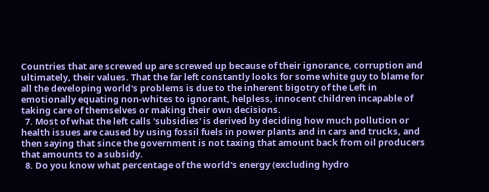Countries that are screwed up are screwed up because of their ignorance, corruption and ultimately, their values. That the far left constantly looks for some white guy to blame for all the developing world's problems is due to the inherent bigotry of the Left in emotionally equating non-whites to ignorant, helpless, innocent children incapable of taking care of themselves or making their own decisions.
  7. Most of what the left calls 'subsidies' is derived by deciding how much pollution or health issues are caused by using fossil fuels in power plants and in cars and trucks, and then saying that since the government is not taxing that amount back from oil producers that amounts to a subsidy.
  8. Do you know what percentage of the world's energy (excluding hydro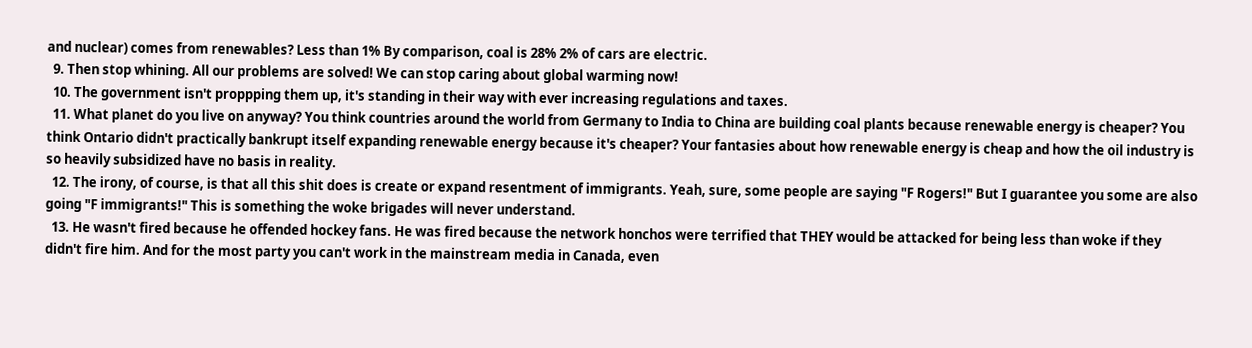and nuclear) comes from renewables? Less than 1% By comparison, coal is 28% 2% of cars are electric.
  9. Then stop whining. All our problems are solved! We can stop caring about global warming now!
  10. The government isn't proppping them up, it's standing in their way with ever increasing regulations and taxes.
  11. What planet do you live on anyway? You think countries around the world from Germany to India to China are building coal plants because renewable energy is cheaper? You think Ontario didn't practically bankrupt itself expanding renewable energy because it's cheaper? Your fantasies about how renewable energy is cheap and how the oil industry is so heavily subsidized have no basis in reality.
  12. The irony, of course, is that all this shit does is create or expand resentment of immigrants. Yeah, sure, some people are saying "F Rogers!" But I guarantee you some are also going "F immigrants!" This is something the woke brigades will never understand.
  13. He wasn't fired because he offended hockey fans. He was fired because the network honchos were terrified that THEY would be attacked for being less than woke if they didn't fire him. And for the most party you can't work in the mainstream media in Canada, even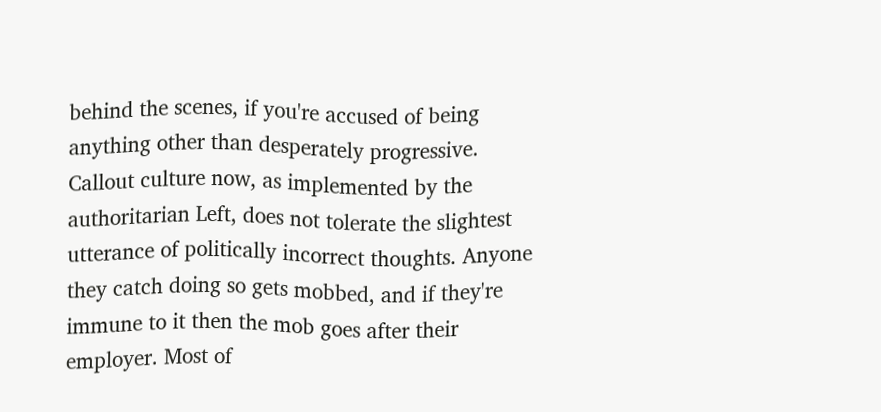behind the scenes, if you're accused of being anything other than desperately progressive. Callout culture now, as implemented by the authoritarian Left, does not tolerate the slightest utterance of politically incorrect thoughts. Anyone they catch doing so gets mobbed, and if they're immune to it then the mob goes after their employer. Most of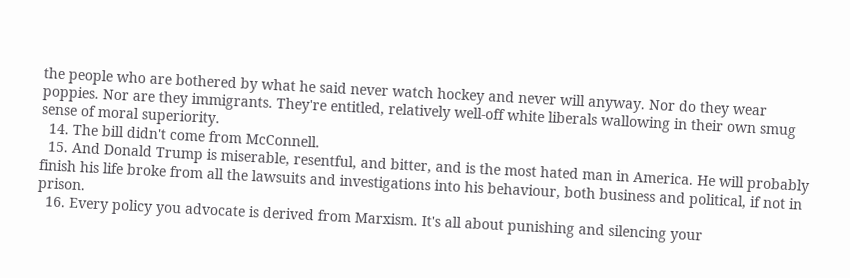the people who are bothered by what he said never watch hockey and never will anyway. Nor do they wear poppies. Nor are they immigrants. They're entitled, relatively well-off white liberals wallowing in their own smug sense of moral superiority.
  14. The bill didn't come from McConnell.
  15. And Donald Trump is miserable, resentful, and bitter, and is the most hated man in America. He will probably finish his life broke from all the lawsuits and investigations into his behaviour, both business and political, if not in prison.
  16. Every policy you advocate is derived from Marxism. It's all about punishing and silencing your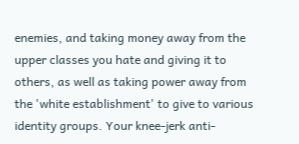enemies, and taking money away from the upper classes you hate and giving it to others, as well as taking power away from the 'white establishment' to give to various identity groups. Your knee-jerk anti-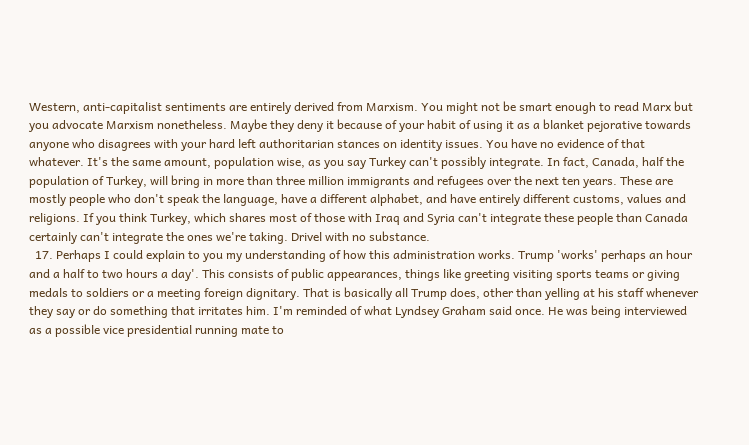Western, anti-capitalist sentiments are entirely derived from Marxism. You might not be smart enough to read Marx but you advocate Marxism nonetheless. Maybe they deny it because of your habit of using it as a blanket pejorative towards anyone who disagrees with your hard left authoritarian stances on identity issues. You have no evidence of that whatever. It's the same amount, population wise, as you say Turkey can't possibly integrate. In fact, Canada, half the population of Turkey, will bring in more than three million immigrants and refugees over the next ten years. These are mostly people who don't speak the language, have a different alphabet, and have entirely different customs, values and religions. If you think Turkey, which shares most of those with Iraq and Syria can't integrate these people than Canada certainly can't integrate the ones we're taking. Drivel with no substance.
  17. Perhaps I could explain to you my understanding of how this administration works. Trump 'works' perhaps an hour and a half to two hours a day'. This consists of public appearances, things like greeting visiting sports teams or giving medals to soldiers or a meeting foreign dignitary. That is basically all Trump does, other than yelling at his staff whenever they say or do something that irritates him. I'm reminded of what Lyndsey Graham said once. He was being interviewed as a possible vice presidential running mate to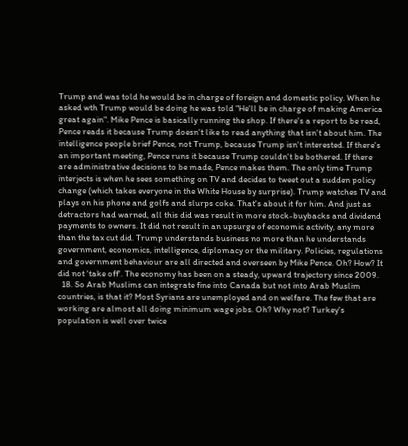Trump and was told he would be in charge of foreign and domestic policy. When he asked wth Trump would be doing he was told "He'll be in charge of making America great again". Mike Pence is basically running the shop. If there's a report to be read, Pence reads it because Trump doesn't like to read anything that isn't about him. The intelligence people brief Pence, not Trump, because Trump isn't interested. If there's an important meeting, Pence runs it because Trump couldn't be bothered. If there are administrative decisions to be made, Pence makes them. The only time Trump interjects is when he sees something on TV and decides to tweet out a sudden policy change (which takes everyone in the White House by surprise). Trump watches TV and plays on his phone and golfs and slurps coke. That's about it for him. And just as detractors had warned, all this did was result in more stock-buybacks and dividend payments to owners. It did not result in an upsurge of economic activity, any more than the tax cut did. Trump understands business no more than he understands government, economics, intelligence, diplomacy or the military. Policies, regulations and government behaviour are all directed and overseen by Mike Pence. Oh? How? It did not 'take off'. The economy has been on a steady, upward trajectory since 2009.
  18. So Arab Muslims can integrate fine into Canada but not into Arab Muslim countries, is that it? Most Syrians are unemployed and on welfare. The few that are working are almost all doing minimum wage jobs. Oh? Why not? Turkey's population is well over twice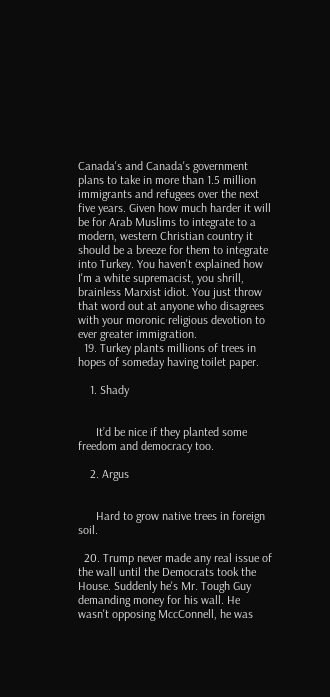Canada's and Canada's government plans to take in more than 1.5 million immigrants and refugees over the next five years. Given how much harder it will be for Arab Muslims to integrate to a modern, western Christian country it should be a breeze for them to integrate into Turkey. You haven't explained how I'm a white supremacist, you shrill, brainless Marxist idiot. You just throw that word out at anyone who disagrees with your moronic religious devotion to ever greater immigration.
  19. Turkey plants millions of trees in hopes of someday having toilet paper.

    1. Shady


      It’d be nice if they planted some freedom and democracy too.

    2. Argus


      Hard to grow native trees in foreign soil.

  20. Trump never made any real issue of the wall until the Democrats took the House. Suddenly he's Mr. Tough Guy demanding money for his wall. He wasn't opposing MccConnell, he was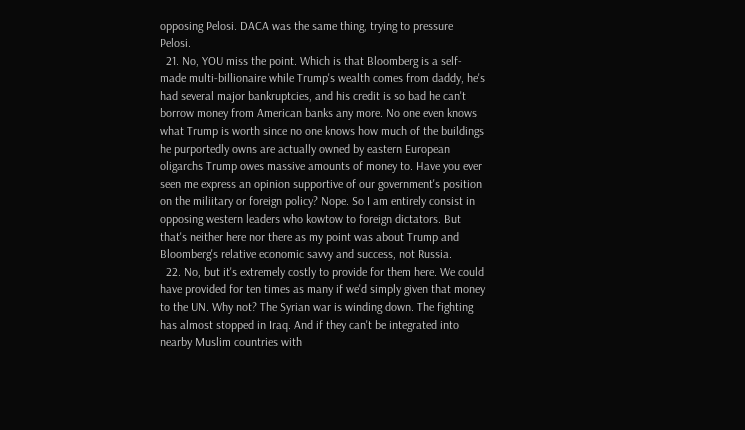opposing Pelosi. DACA was the same thing, trying to pressure Pelosi.
  21. No, YOU miss the point. Which is that Bloomberg is a self-made multi-billionaire while Trump's wealth comes from daddy, he's had several major bankruptcies, and his credit is so bad he can't borrow money from American banks any more. No one even knows what Trump is worth since no one knows how much of the buildings he purportedly owns are actually owned by eastern European oligarchs Trump owes massive amounts of money to. Have you ever seen me express an opinion supportive of our government's position on the miliitary or foreign policy? Nope. So I am entirely consist in opposing western leaders who kowtow to foreign dictators. But that's neither here nor there as my point was about Trump and Bloomberg's relative economic savvy and success, not Russia.
  22. No, but it's extremely costly to provide for them here. We could have provided for ten times as many if we'd simply given that money to the UN. Why not? The Syrian war is winding down. The fighting has almost stopped in Iraq. And if they can't be integrated into nearby Muslim countries with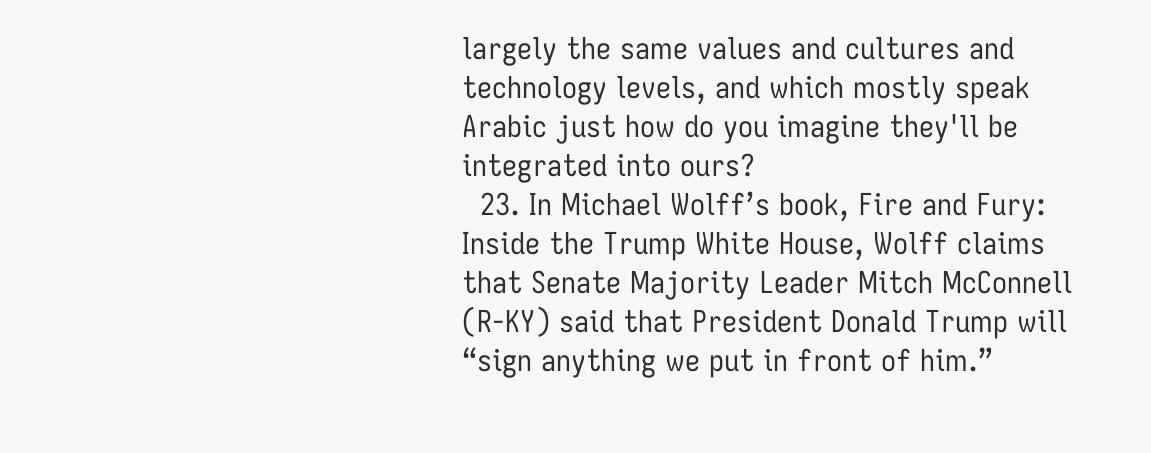largely the same values and cultures and technology levels, and which mostly speak Arabic just how do you imagine they'll be integrated into ours?
  23. In Michael Wolff’s book, Fire and Fury: Inside the Trump White House, Wolff claims that Senate Majority Leader Mitch McConnell (R-KY) said that President Donald Trump will “sign anything we put in front of him.”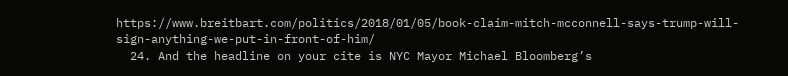https://www.breitbart.com/politics/2018/01/05/book-claim-mitch-mcconnell-says-trump-will-sign-anything-we-put-in-front-of-him/
  24. And the headline on your cite is NYC Mayor Michael Bloomberg’s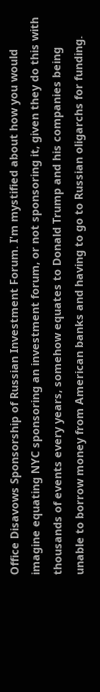Office Disavows Sponsorship of Russian Investment Forum. I'm mystified about how you would imagine equating NYC sponsoring an investment forum, or not sponsoring it, given they do this with thousands of events every years, somehow equates to Donald Trump and his companies being unable to borrow money from American banks and having to go to Russian oligarchs for funding.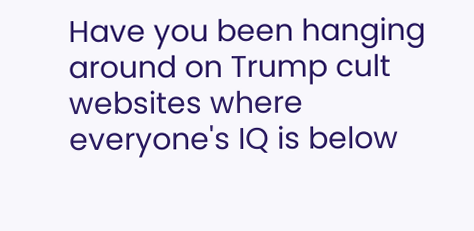Have you been hanging around on Trump cult websites where everyone's IQ is below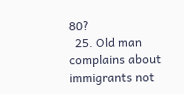80?
  25. Old man complains about immigrants not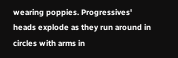wearing poppies. Progressives' heads explode as they run around in circles with arms in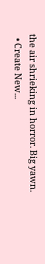the air shrieking in horror. Big yawn.
  • Create New...